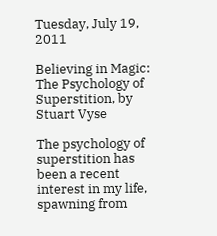Tuesday, July 19, 2011

Believing in Magic: The Psychology of Superstition, by Stuart Vyse

The psychology of superstition has been a recent interest in my life, spawning from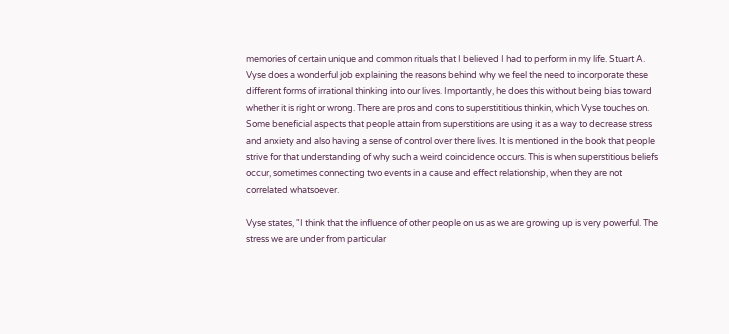memories of certain unique and common rituals that I believed I had to perform in my life. Stuart A. Vyse does a wonderful job explaining the reasons behind why we feel the need to incorporate these different forms of irrational thinking into our lives. Importantly, he does this without being bias toward whether it is right or wrong. There are pros and cons to superstititious thinkin, which Vyse touches on. Some beneficial aspects that people attain from superstitions are using it as a way to decrease stress and anxiety and also having a sense of control over there lives. It is mentioned in the book that people strive for that understanding of why such a weird coincidence occurs. This is when superstitious beliefs occur, sometimes connecting two events in a cause and effect relationship, when they are not correlated whatsoever.

Vyse states, "I think that the influence of other people on us as we are growing up is very powerful. The stress we are under from particular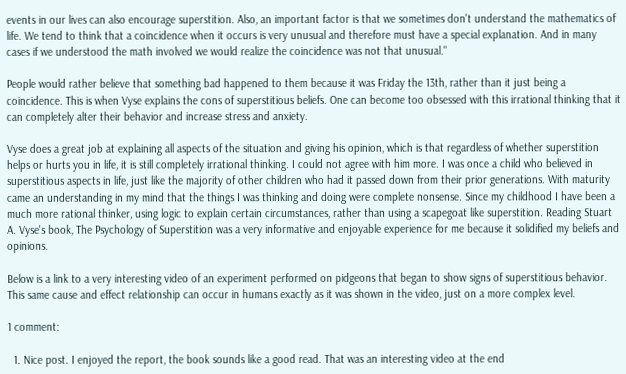events in our lives can also encourage superstition. Also, an important factor is that we sometimes don't understand the mathematics of life. We tend to think that a coincidence when it occurs is very unusual and therefore must have a special explanation. And in many cases if we understood the math involved we would realize the coincidence was not that unusual."

People would rather believe that something bad happened to them because it was Friday the 13th, rather than it just being a coincidence. This is when Vyse explains the cons of superstitious beliefs. One can become too obsessed with this irrational thinking that it can completely alter their behavior and increase stress and anxiety.

Vyse does a great job at explaining all aspects of the situation and giving his opinion, which is that regardless of whether superstition helps or hurts you in life, it is still completely irrational thinking. I could not agree with him more. I was once a child who believed in superstitious aspects in life, just like the majority of other children who had it passed down from their prior generations. With maturity came an understanding in my mind that the things I was thinking and doing were complete nonsense. Since my childhood I have been a much more rational thinker, using logic to explain certain circumstances, rather than using a scapegoat like superstition. Reading Stuart A. Vyse's book, The Psychology of Superstition was a very informative and enjoyable experience for me because it solidified my beliefs and opinions.

Below is a link to a very interesting video of an experiment performed on pidgeons that began to show signs of superstitious behavior. This same cause and effect relationship can occur in humans exactly as it was shown in the video, just on a more complex level.

1 comment:

  1. Nice post. I enjoyed the report, the book sounds like a good read. That was an interesting video at the end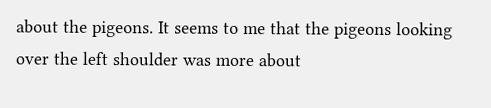about the pigeons. It seems to me that the pigeons looking over the left shoulder was more about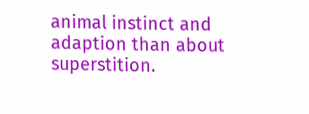animal instinct and adaption than about superstition.